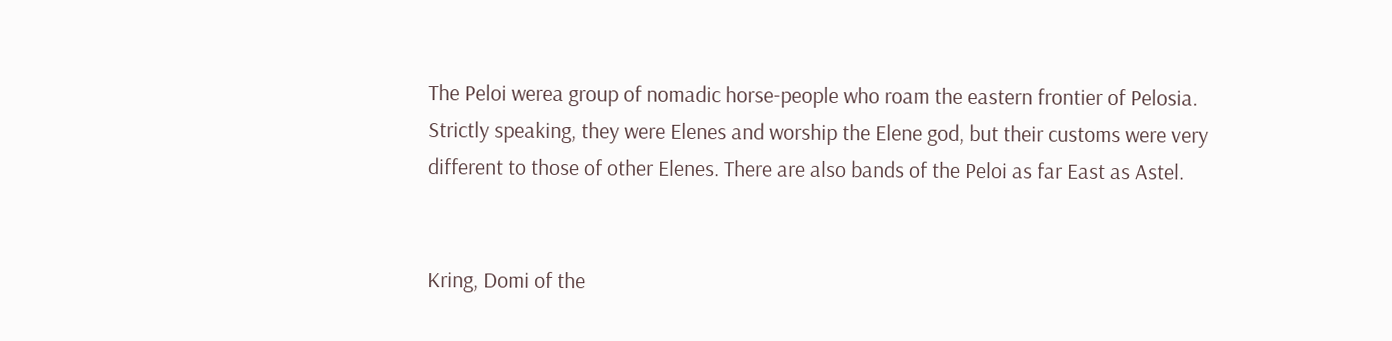The Peloi werea group of nomadic horse-people who roam the eastern frontier of Pelosia. Strictly speaking, they were Elenes and worship the Elene god, but their customs were very different to those of other Elenes. There are also bands of the Peloi as far East as Astel.


Kring, Domi of the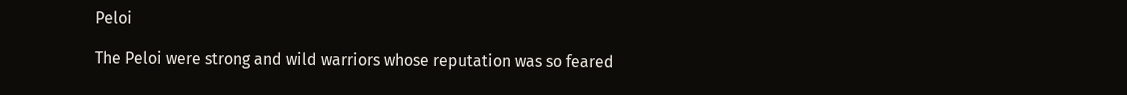Peloi

The Peloi were strong and wild warriors whose reputation was so feared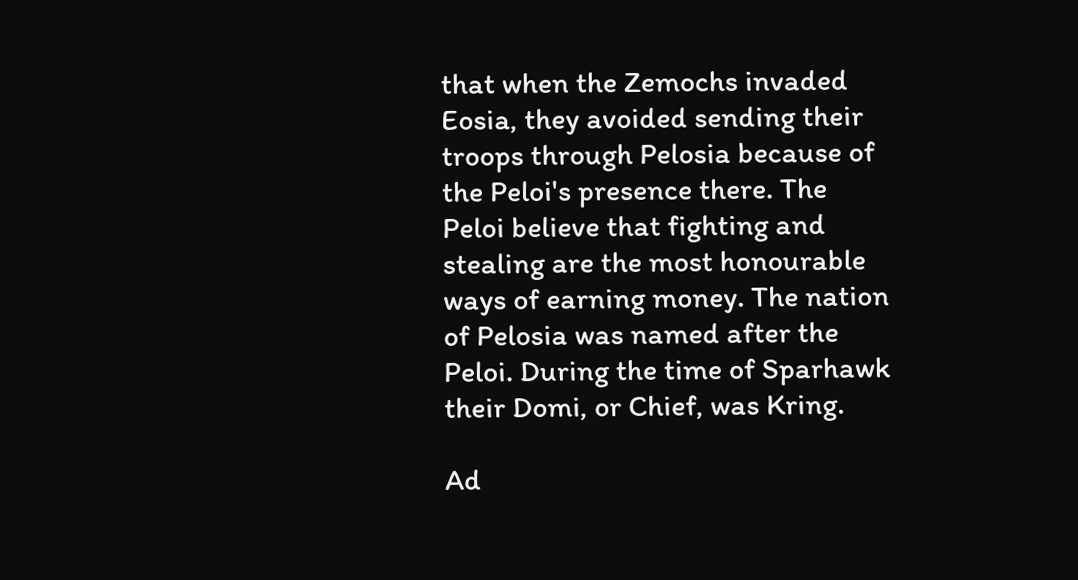that when the Zemochs invaded Eosia, they avoided sending their troops through Pelosia because of the Peloi's presence there. The Peloi believe that fighting and stealing are the most honourable ways of earning money. The nation of Pelosia was named after the Peloi. During the time of Sparhawk their Domi, or Chief, was Kring.

Ad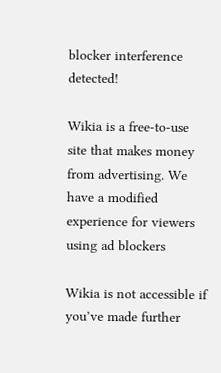blocker interference detected!

Wikia is a free-to-use site that makes money from advertising. We have a modified experience for viewers using ad blockers

Wikia is not accessible if you’ve made further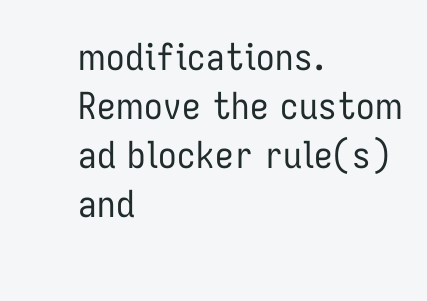modifications. Remove the custom ad blocker rule(s) and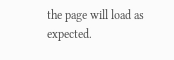the page will load as expected.